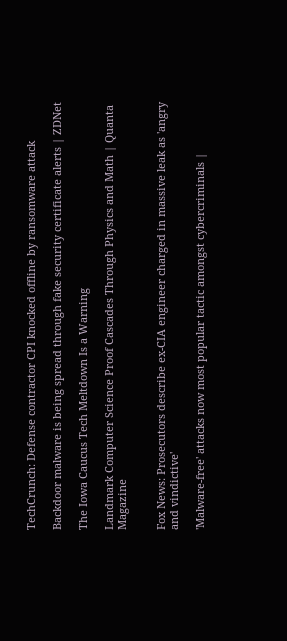TechCrunch: Defense contractor CPI knocked offline by ransomware attack

Backdoor malware is being spread through fake security certificate alerts | ZDNet

The Iowa Caucus Tech Meltdown Is a Warning

Landmark Computer Science Proof Cascades Through Physics and Math | Quanta Magazine


Fox News: Prosecutors describe ex-CIA engineer charged in massive leak as 'angry and vindictive'

'Malware-free' attacks now most popular tactic amongst cybercriminals |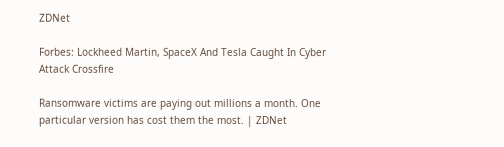ZDNet

Forbes: Lockheed Martin, SpaceX And Tesla Caught In Cyber Attack Crossfire

Ransomware victims are paying out millions a month. One particular version has cost them the most. | ZDNet